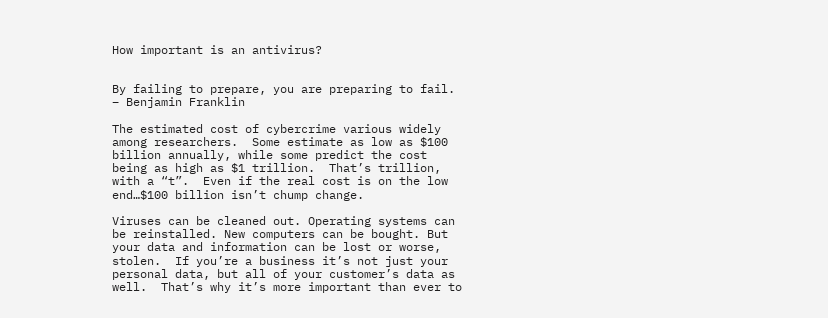How important is an antivirus?


By failing to prepare, you are preparing to fail. – Benjamin Franklin

The estimated cost of cybercrime various widely among researchers.  Some estimate as low as $100 billion annually, while some predict the cost being as high as $1 trillion.  That’s trillion, with a “t”.  Even if the real cost is on the low end…$100 billion isn’t chump change.

Viruses can be cleaned out. Operating systems can be reinstalled. New computers can be bought. But your data and information can be lost or worse, stolen.  If you’re a business it’s not just your personal data, but all of your customer’s data as well.  That’s why it’s more important than ever to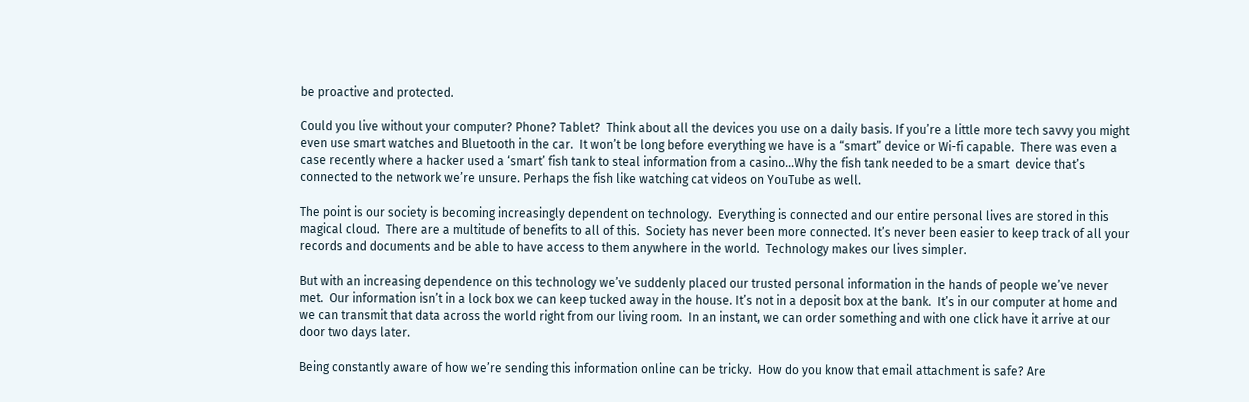be proactive and protected.

Could you live without your computer? Phone? Tablet?  Think about all the devices you use on a daily basis. If you’re a little more tech savvy you might even use smart watches and Bluetooth in the car.  It won’t be long before everything we have is a “smart” device or Wi-fi capable.  There was even a case recently where a hacker used a ‘smart’ fish tank to steal information from a casino…Why the fish tank needed to be a smart  device that’s connected to the network we’re unsure. Perhaps the fish like watching cat videos on YouTube as well.

The point is our society is becoming increasingly dependent on technology.  Everything is connected and our entire personal lives are stored in this magical cloud.  There are a multitude of benefits to all of this.  Society has never been more connected. It’s never been easier to keep track of all your records and documents and be able to have access to them anywhere in the world.  Technology makes our lives simpler.

But with an increasing dependence on this technology we’ve suddenly placed our trusted personal information in the hands of people we’ve never met.  Our information isn’t in a lock box we can keep tucked away in the house. It’s not in a deposit box at the bank.  It’s in our computer at home and we can transmit that data across the world right from our living room.  In an instant, we can order something and with one click have it arrive at our door two days later.

Being constantly aware of how we’re sending this information online can be tricky.  How do you know that email attachment is safe? Are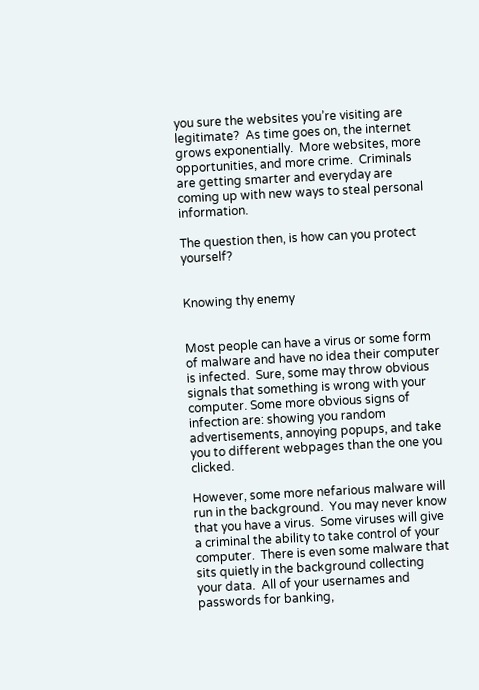you sure the websites you’re visiting are legitimate?  As time goes on, the internet grows exponentially.  More websites, more opportunities, and more crime.  Criminals are getting smarter and everyday are coming up with new ways to steal personal information.

The question then, is how can you protect yourself?


Knowing thy enemy


Most people can have a virus or some form of malware and have no idea their computer is infected.  Sure, some may throw obvious signals that something is wrong with your computer. Some more obvious signs of infection are: showing you random advertisements, annoying popups, and take you to different webpages than the one you clicked.

However, some more nefarious malware will run in the background.  You may never know that you have a virus.  Some viruses will give a criminal the ability to take control of your computer.  There is even some malware that sits quietly in the background collecting your data.  All of your usernames and passwords for banking,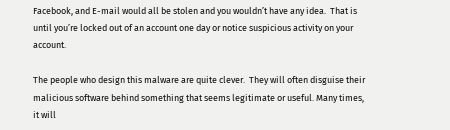Facebook, and E-mail would all be stolen and you wouldn’t have any idea.  That is until you’re locked out of an account one day or notice suspicious activity on your account.

The people who design this malware are quite clever.  They will often disguise their malicious software behind something that seems legitimate or useful. Many times, it will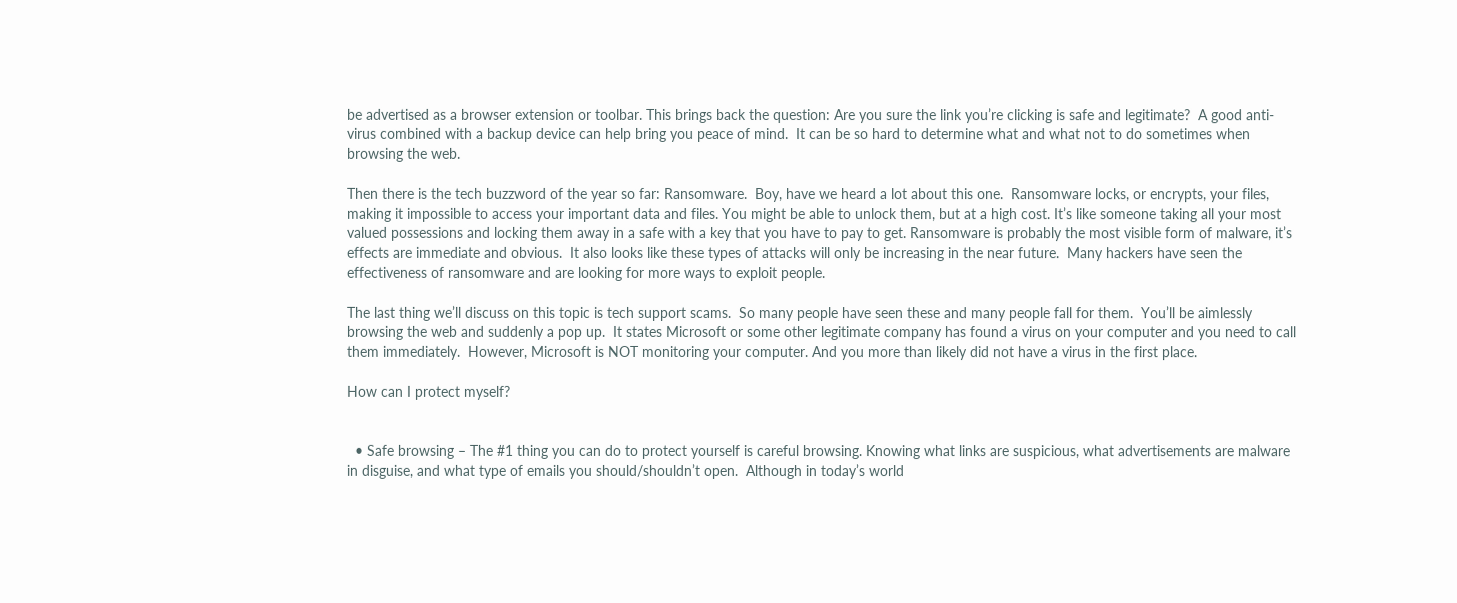be advertised as a browser extension or toolbar. This brings back the question: Are you sure the link you’re clicking is safe and legitimate?  A good anti-virus combined with a backup device can help bring you peace of mind.  It can be so hard to determine what and what not to do sometimes when browsing the web.

Then there is the tech buzzword of the year so far: Ransomware.  Boy, have we heard a lot about this one.  Ransomware locks, or encrypts, your files, making it impossible to access your important data and files. You might be able to unlock them, but at a high cost. It’s like someone taking all your most valued possessions and locking them away in a safe with a key that you have to pay to get. Ransomware is probably the most visible form of malware, it’s effects are immediate and obvious.  It also looks like these types of attacks will only be increasing in the near future.  Many hackers have seen the effectiveness of ransomware and are looking for more ways to exploit people.

The last thing we’ll discuss on this topic is tech support scams.  So many people have seen these and many people fall for them.  You’ll be aimlessly browsing the web and suddenly a pop up.  It states Microsoft or some other legitimate company has found a virus on your computer and you need to call them immediately.  However, Microsoft is NOT monitoring your computer. And you more than likely did not have a virus in the first place.

How can I protect myself?


  • Safe browsing – The #1 thing you can do to protect yourself is careful browsing. Knowing what links are suspicious, what advertisements are malware in disguise, and what type of emails you should/shouldn’t open.  Although in today’s world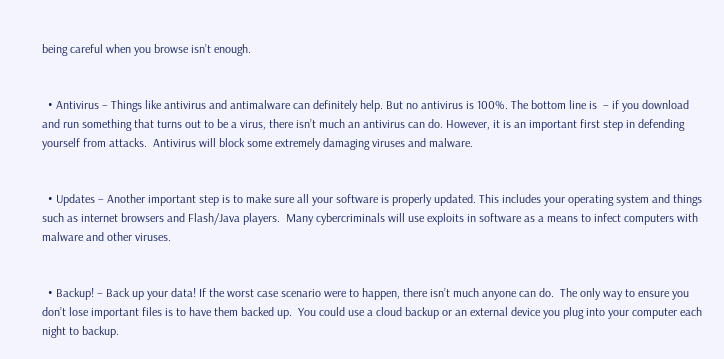being careful when you browse isn’t enough.


  • Antivirus – Things like antivirus and antimalware can definitely help. But no antivirus is 100%. The bottom line is  – if you download and run something that turns out to be a virus, there isn’t much an antivirus can do. However, it is an important first step in defending yourself from attacks.  Antivirus will block some extremely damaging viruses and malware.


  • Updates – Another important step is to make sure all your software is properly updated. This includes your operating system and things such as internet browsers and Flash/Java players.  Many cybercriminals will use exploits in software as a means to infect computers with malware and other viruses.


  • Backup! – Back up your data! If the worst case scenario were to happen, there isn’t much anyone can do.  The only way to ensure you don’t lose important files is to have them backed up.  You could use a cloud backup or an external device you plug into your computer each night to backup.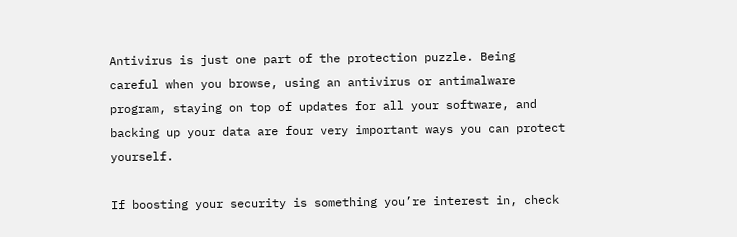Antivirus is just one part of the protection puzzle. Being careful when you browse, using an antivirus or antimalware program, staying on top of updates for all your software, and backing up your data are four very important ways you can protect yourself.

If boosting your security is something you’re interest in, check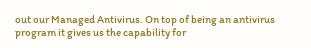out our Managed Antivirus. On top of being an antivirus program it gives us the capability for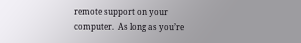remote support on your computer.  As long as you’re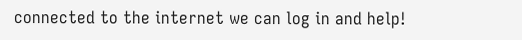connected to the internet we can log in and help!